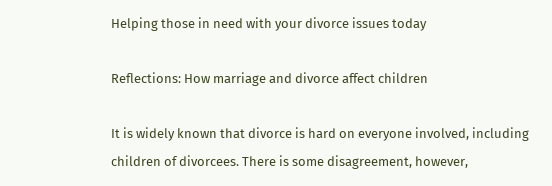Helping those in need with your divorce issues today

Reflections: How marriage and divorce affect children

It is widely known that divorce is hard on everyone involved, including children of divorcees. There is some disagreement, however,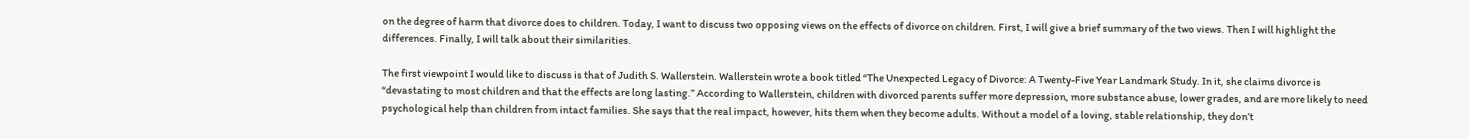on the degree of harm that divorce does to children. Today, I want to discuss two opposing views on the effects of divorce on children. First, I will give a brief summary of the two views. Then I will highlight the differences. Finally, I will talk about their similarities.

The first viewpoint I would like to discuss is that of Judith S. Wallerstein. Wallerstein wrote a book titled “The Unexpected Legacy of Divorce: A Twenty-Five Year Landmark Study. In it, she claims divorce is “devastating to most children and that the effects are long lasting.” According to Wallerstein, children with divorced parents suffer more depression, more substance abuse, lower grades, and are more likely to need psychological help than children from intact families. She says that the real impact, however, hits them when they become adults. Without a model of a loving, stable relationship, they don’t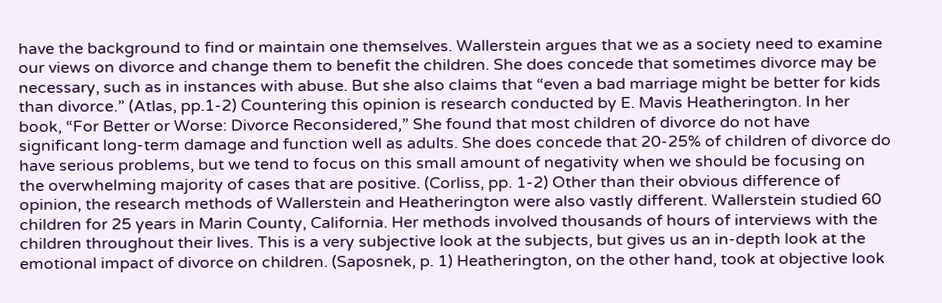have the background to find or maintain one themselves. Wallerstein argues that we as a society need to examine our views on divorce and change them to benefit the children. She does concede that sometimes divorce may be necessary, such as in instances with abuse. But she also claims that “even a bad marriage might be better for kids than divorce.” (Atlas, pp.1-2) Countering this opinion is research conducted by E. Mavis Heatherington. In her book, “For Better or Worse: Divorce Reconsidered,” She found that most children of divorce do not have significant long-term damage and function well as adults. She does concede that 20-25% of children of divorce do have serious problems, but we tend to focus on this small amount of negativity when we should be focusing on the overwhelming majority of cases that are positive. (Corliss, pp. 1-2) Other than their obvious difference of opinion, the research methods of Wallerstein and Heatherington were also vastly different. Wallerstein studied 60 children for 25 years in Marin County, California. Her methods involved thousands of hours of interviews with the children throughout their lives. This is a very subjective look at the subjects, but gives us an in-depth look at the emotional impact of divorce on children. (Saposnek, p. 1) Heatherington, on the other hand, took at objective look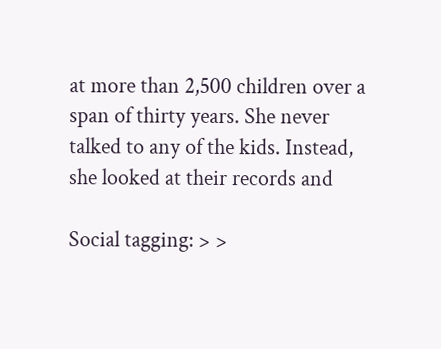at more than 2,500 children over a span of thirty years. She never talked to any of the kids. Instead, she looked at their records and

Social tagging: > >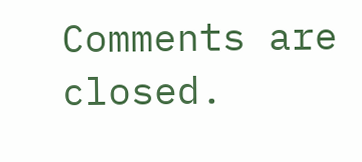Comments are closed.